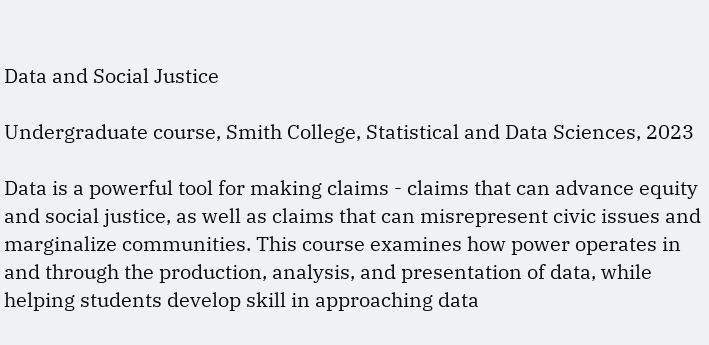Data and Social Justice

Undergraduate course, Smith College, Statistical and Data Sciences, 2023

Data is a powerful tool for making claims - claims that can advance equity and social justice, as well as claims that can misrepresent civic issues and marginalize communities. This course examines how power operates in and through the production, analysis, and presentation of data, while helping students develop skill in approaching data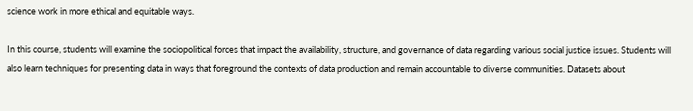science work in more ethical and equitable ways.

In this course, students will examine the sociopolitical forces that impact the availability, structure, and governance of data regarding various social justice issues. Students will also learn techniques for presenting data in ways that foreground the contexts of data production and remain accountable to diverse communities. Datasets about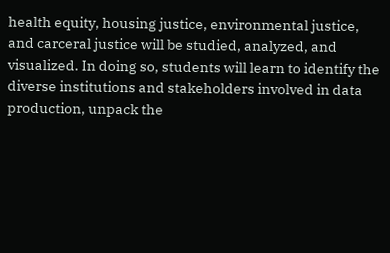health equity, housing justice, environmental justice, and carceral justice will be studied, analyzed, and visualized. In doing so, students will learn to identify the diverse institutions and stakeholders involved in data production, unpack the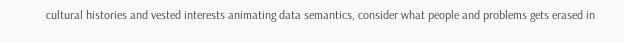cultural histories and vested interests animating data semantics, consider what people and problems gets erased in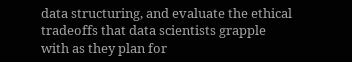data structuring, and evaluate the ethical tradeoffs that data scientists grapple with as they plan for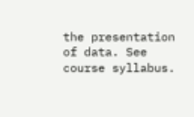the presentation of data. See course syllabus.